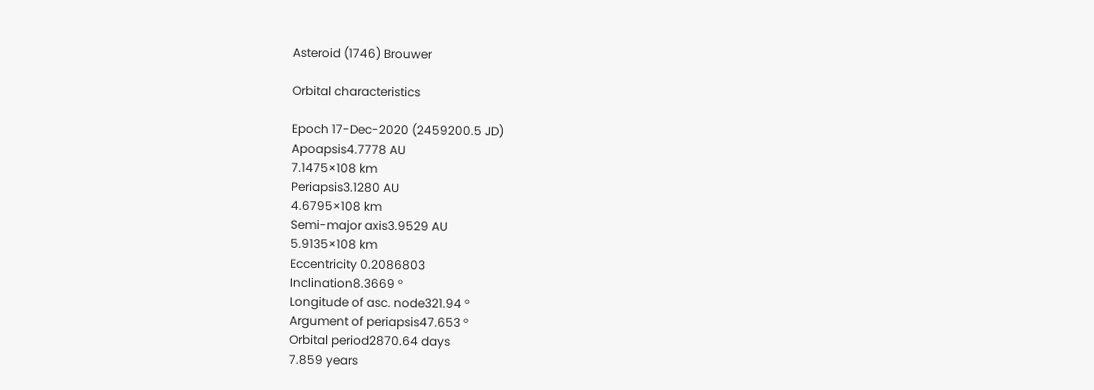Asteroid (1746) Brouwer

Orbital characteristics

Epoch 17-Dec-2020 (2459200.5 JD)
Apoapsis4.7778 AU
7.1475×108 km
Periapsis3.1280 AU
4.6795×108 km
Semi-major axis3.9529 AU
5.9135×108 km
Eccentricity 0.2086803
Inclination8.3669 °
Longitude of asc. node321.94 °
Argument of periapsis47.653 °
Orbital period2870.64 days
7.859 years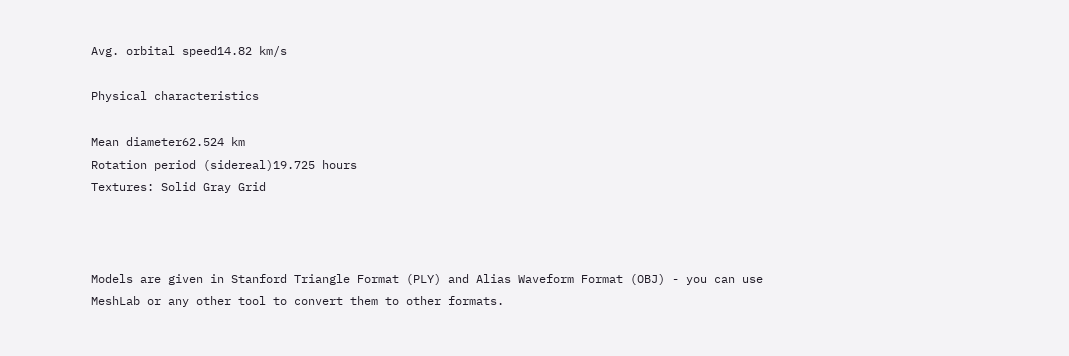Avg. orbital speed14.82 km/s

Physical characteristics

Mean diameter62.524 km
Rotation period (sidereal)19.725 hours
Textures: Solid Gray Grid



Models are given in Stanford Triangle Format (PLY) and Alias Waveform Format (OBJ) - you can use MeshLab or any other tool to convert them to other formats.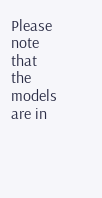Please note that the models are in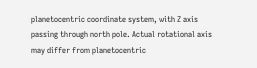planetocentric coordinate system, with Z axis passing through north pole. Actual rotational axis may differ from planetocentric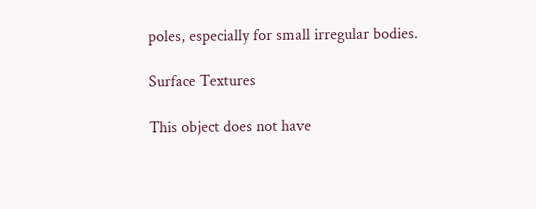poles, especially for small irregular bodies.

Surface Textures

This object does not have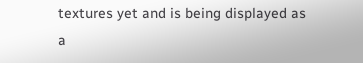textures yet and is being displayed as a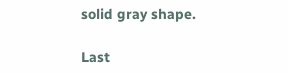solid gray shape.

Last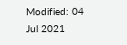Modified: 04 Jul 2021